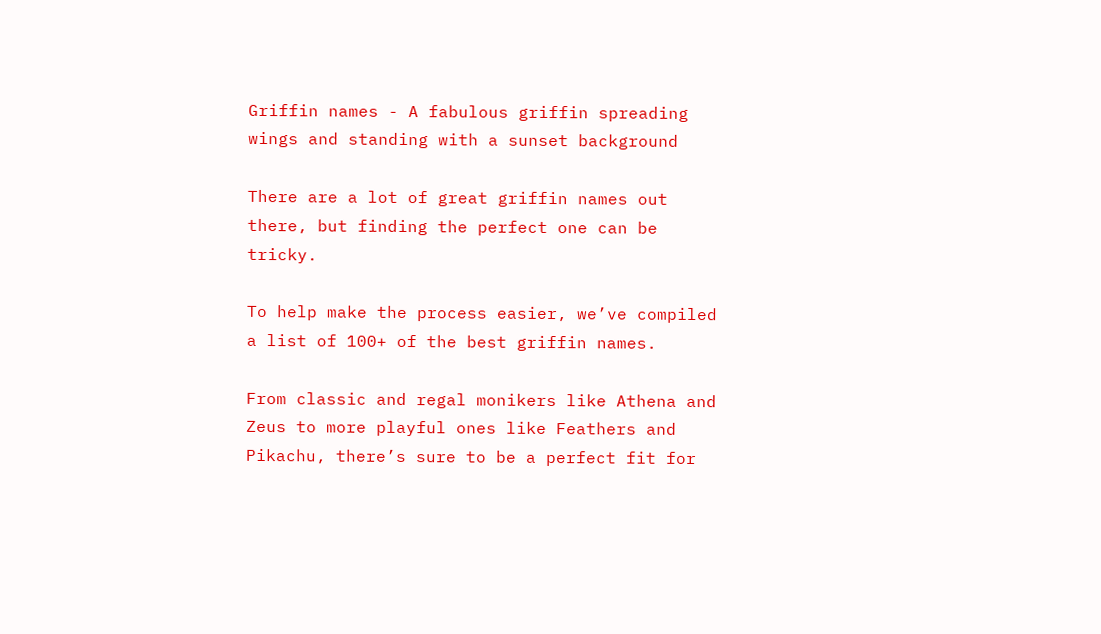Griffin names - A fabulous griffin spreading wings and standing with a sunset background

There are a lot of great griffin names out there, but finding the perfect one can be tricky.

To help make the process easier, we’ve compiled a list of 100+ of the best griffin names.

From classic and regal monikers like Athena and Zeus to more playful ones like Feathers and Pikachu, there’s sure to be a perfect fit for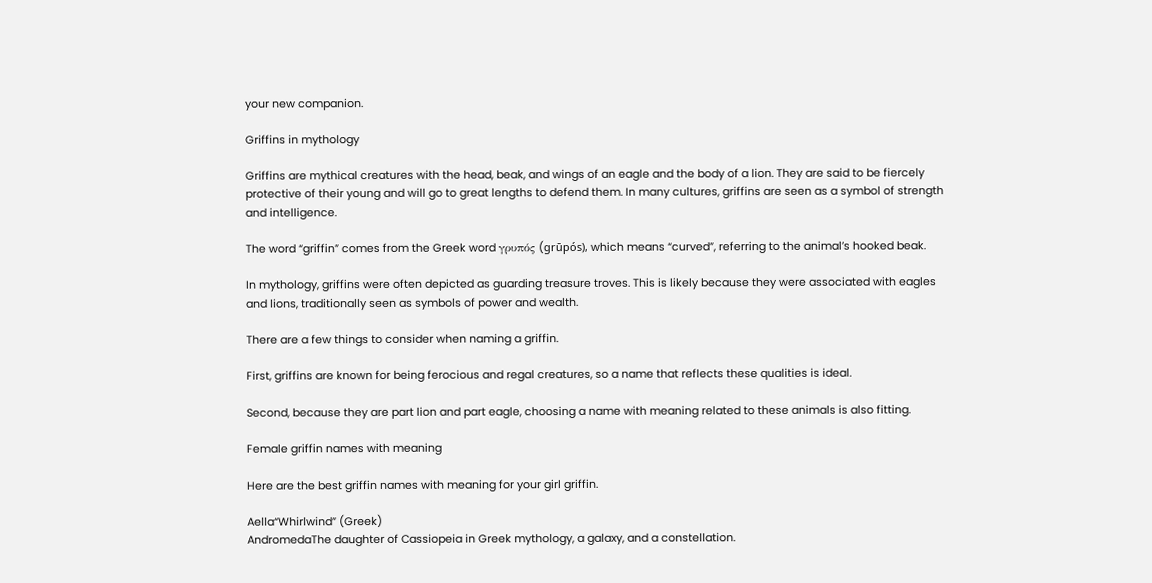your new companion.

Griffins in mythology

Griffins are mythical creatures with the head, beak, and wings of an eagle and the body of a lion. They are said to be fiercely protective of their young and will go to great lengths to defend them. In many cultures, griffins are seen as a symbol of strength and intelligence.

The word “griffin” comes from the Greek word γρυπός (grūpós), which means “curved”, referring to the animal’s hooked beak.

In mythology, griffins were often depicted as guarding treasure troves. This is likely because they were associated with eagles and lions, traditionally seen as symbols of power and wealth.

There are a few things to consider when naming a griffin.

First, griffins are known for being ferocious and regal creatures, so a name that reflects these qualities is ideal.

Second, because they are part lion and part eagle, choosing a name with meaning related to these animals is also fitting.

Female griffin names with meaning

Here are the best griffin names with meaning for your girl griffin.

Aella“Whirlwind” (Greek)
AndromedaThe daughter of Cassiopeia in Greek mythology, a galaxy, and a constellation.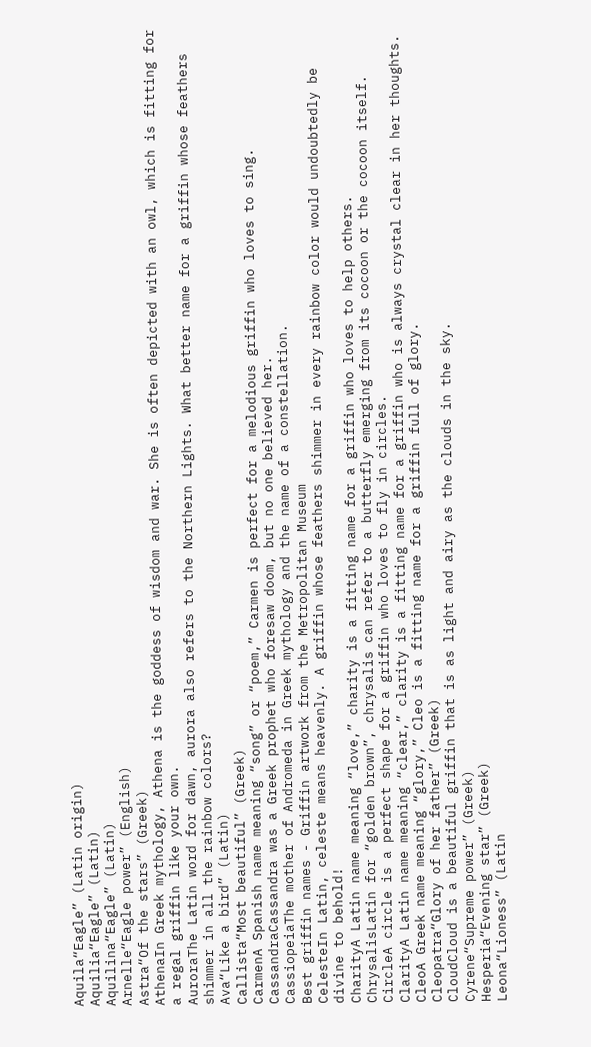Aquila“Eagle” (Latin origin)
Aquilia“Eagle” (Latin)
Aquilina“Eagle” (Latin)
Arnelle“Eagle power” (English)
Astra“Of the stars” (Greek)
AthenaIn Greek mythology, Athena is the goddess of wisdom and war. She is often depicted with an owl, which is fitting for a regal griffin like your own.
AuroraThe Latin word for dawn, aurora also refers to the Northern Lights. What better name for a griffin whose feathers shimmer in all the rainbow colors?
Ava“Like a bird” (Latin)
Callista“Most beautiful” (Greek)
CarmenA Spanish name meaning “song” or “poem,” Carmen is perfect for a melodious griffin who loves to sing.
CassandraCassandra was a Greek prophet who foresaw doom, but no one believed her.
CassiopeiaThe mother of Andromeda in Greek mythology and the name of a constellation.
Best griffin names - Griffin artwork from the Metropolitan Museum
CelesteIn Latin, celeste means heavenly. A griffin whose feathers shimmer in every rainbow color would undoubtedly be divine to behold!
CharityA Latin name meaning “love,” charity is a fitting name for a griffin who loves to help others.
ChrysalisLatin for “golden brown”, chrysalis can refer to a butterfly emerging from its cocoon or the cocoon itself.
CircleA circle is a perfect shape for a griffin who loves to fly in circles.
ClarityA Latin name meaning “clear,” clarity is a fitting name for a griffin who is always crystal clear in her thoughts.
CleoA Greek name meaning “glory,” Cleo is a fitting name for a griffin full of glory.
Cleopatra“Glory of her father” (Greek)
CloudCloud is a beautiful griffin that is as light and airy as the clouds in the sky.
Cyrene“Supreme power” (Greek)
Hesperia“Evening star” (Greek)
Leona“Lioness” (Latin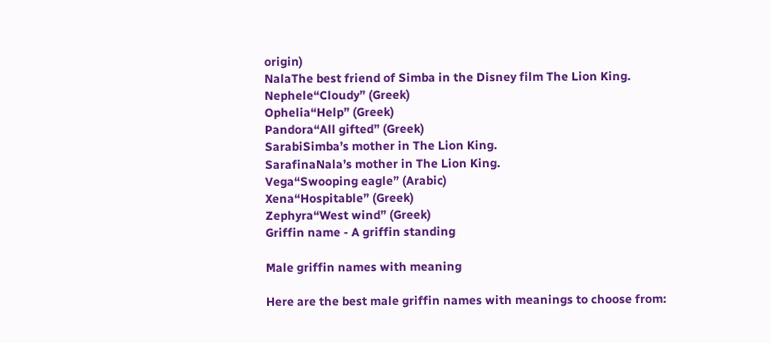origin)
NalaThe best friend of Simba in the Disney film The Lion King.
Nephele“Cloudy” (Greek)
Ophelia“Help” (Greek)
Pandora“All gifted” (Greek)
SarabiSimba’s mother in The Lion King.
SarafinaNala’s mother in The Lion King.
Vega“Swooping eagle” (Arabic)
Xena“Hospitable” (Greek)
Zephyra“West wind” (Greek)
Griffin name - A griffin standing

Male griffin names with meaning

Here are the best male griffin names with meanings to choose from: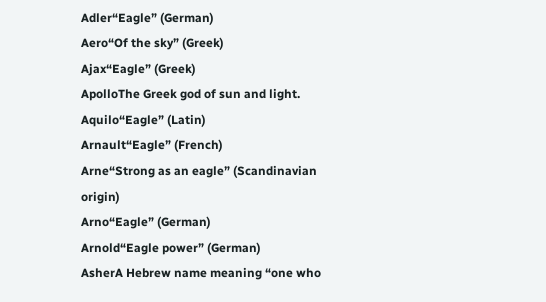Adler“Eagle” (German)
Aero“Of the sky” (Greek)
Ajax“Eagle” (Greek)
ApolloThe Greek god of sun and light.
Aquilo“Eagle” (Latin)
Arnault“Eagle” (French)
Arne“Strong as an eagle” (Scandinavian origin)
Arno“Eagle” (German)
Arnold“Eagle power” (German)
AsherA Hebrew name meaning “one who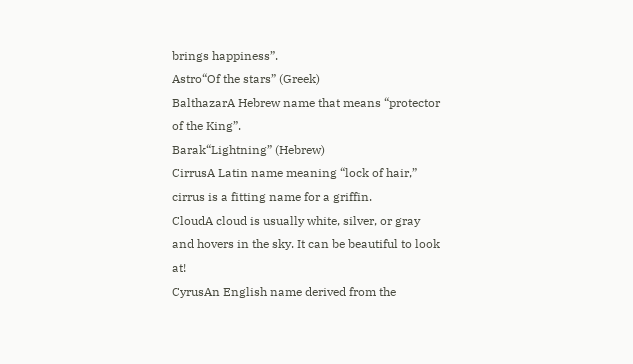brings happiness”.
Astro“Of the stars” (Greek)
BalthazarA Hebrew name that means “protector of the King”.
Barak“Lightning” (Hebrew)
CirrusA Latin name meaning “lock of hair,” cirrus is a fitting name for a griffin.
CloudA cloud is usually white, silver, or gray and hovers in the sky. It can be beautiful to look at!
CyrusAn English name derived from the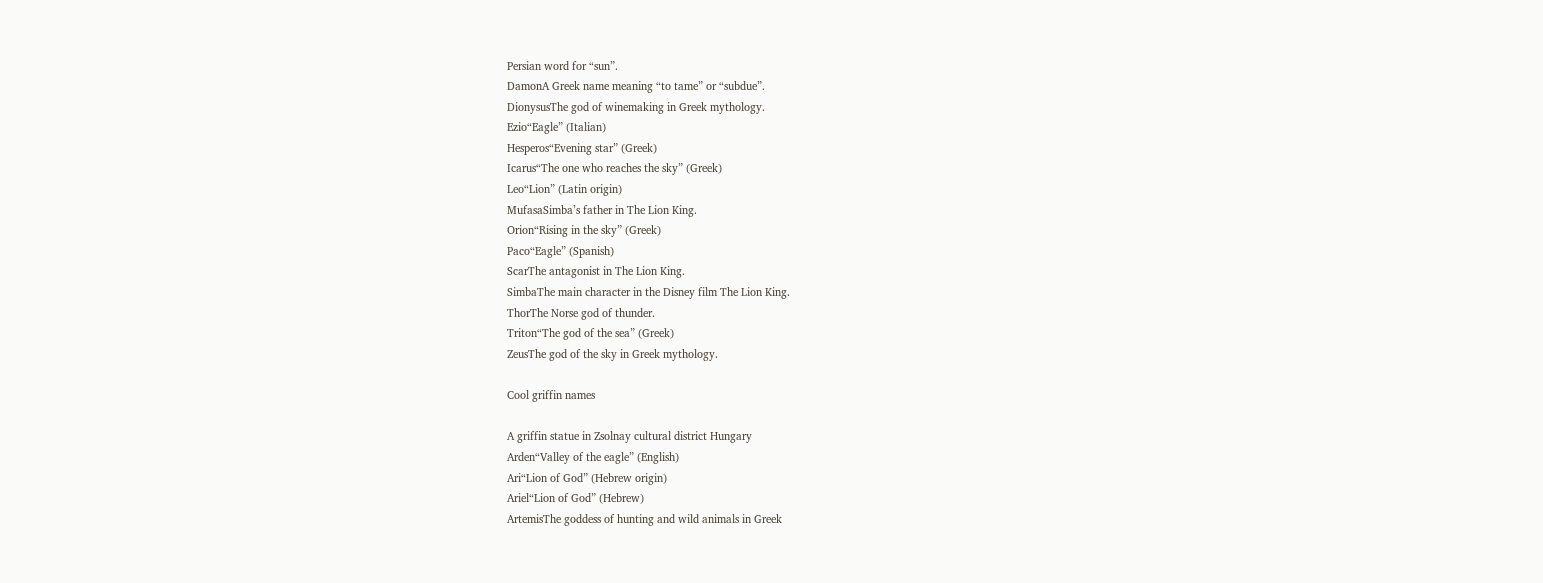Persian word for “sun”.
DamonA Greek name meaning “to tame” or “subdue”.
DionysusThe god of winemaking in Greek mythology.
Ezio“Eagle” (Italian)
Hesperos“Evening star” (Greek)
Icarus“The one who reaches the sky” (Greek)
Leo“Lion” (Latin origin)
MufasaSimba’s father in The Lion King.
Orion“Rising in the sky” (Greek)
Paco“Eagle” (Spanish)
ScarThe antagonist in The Lion King.
SimbaThe main character in the Disney film The Lion King.
ThorThe Norse god of thunder.
Triton“The god of the sea” (Greek)
ZeusThe god of the sky in Greek mythology.

Cool griffin names

A griffin statue in Zsolnay cultural district Hungary
Arden“Valley of the eagle” (English)
Ari“Lion of God” (Hebrew origin)
Ariel“Lion of God” (Hebrew)
ArtemisThe goddess of hunting and wild animals in Greek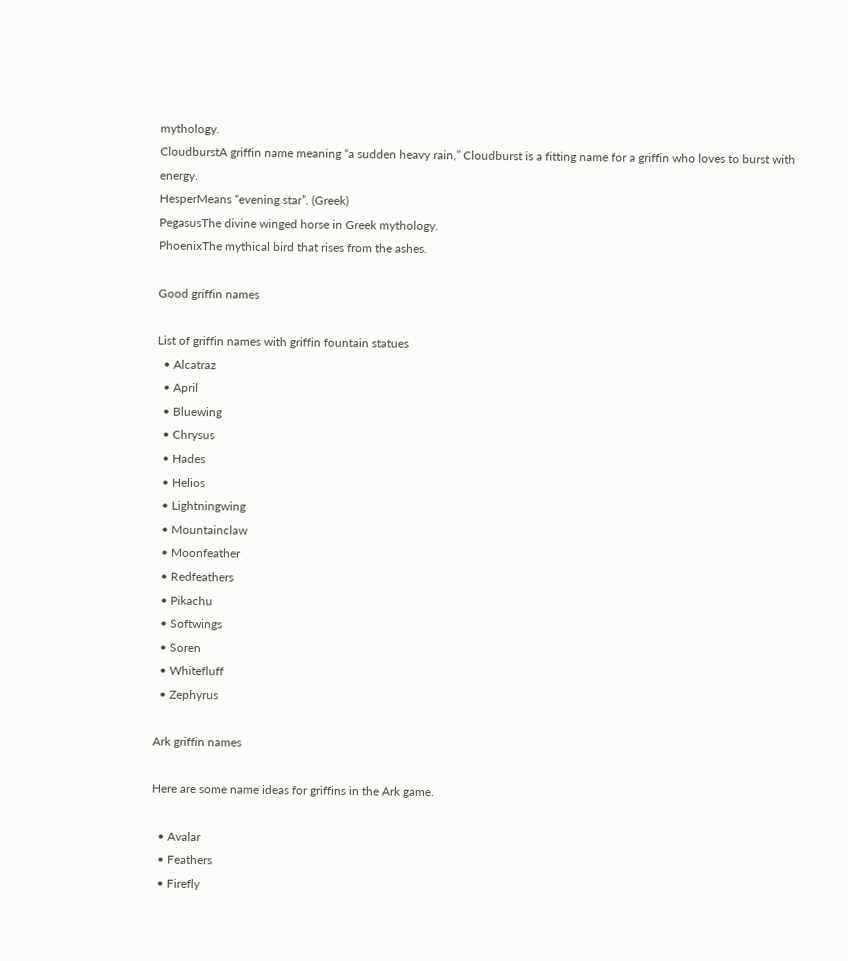mythology.
CloudburstA griffin name meaning “a sudden heavy rain,” Cloudburst is a fitting name for a griffin who loves to burst with energy.
HesperMeans “evening star”. (Greek)
PegasusThe divine winged horse in Greek mythology.
PhoenixThe mythical bird that rises from the ashes.

Good griffin names

List of griffin names with griffin fountain statues
  • Alcatraz
  • April
  • Bluewing
  • Chrysus
  • Hades
  • Helios
  • Lightningwing
  • Mountainclaw
  • Moonfeather
  • Redfeathers
  • Pikachu
  • Softwings
  • Soren
  • Whitefluff
  • Zephyrus

Ark griffin names

Here are some name ideas for griffins in the Ark game.

  • Avalar
  • Feathers
  • Firefly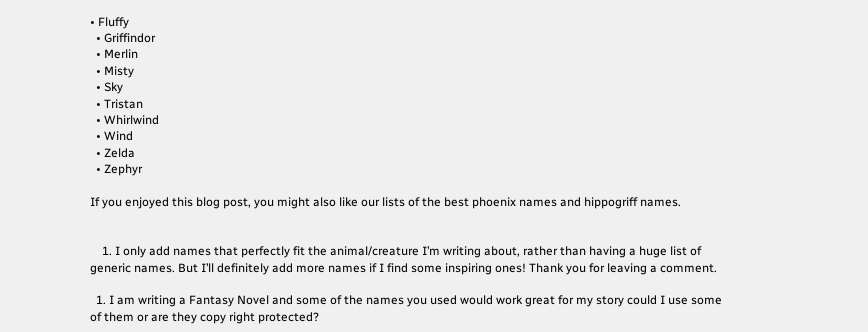• Fluffy
  • Griffindor
  • Merlin
  • Misty
  • Sky
  • Tristan
  • Whirlwind
  • Wind
  • Zelda
  • Zephyr

If you enjoyed this blog post, you might also like our lists of the best phoenix names and hippogriff names.


    1. I only add names that perfectly fit the animal/creature I’m writing about, rather than having a huge list of generic names. But I’ll definitely add more names if I find some inspiring ones! Thank you for leaving a comment.

  1. I am writing a Fantasy Novel and some of the names you used would work great for my story could I use some of them or are they copy right protected?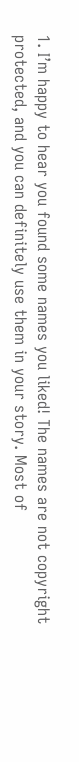1. I’m happy to hear you found some names you liked! The names are not copyright protected, and you can definitely use them in your story. Most of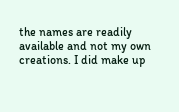the names are readily available and not my own creations. I did make up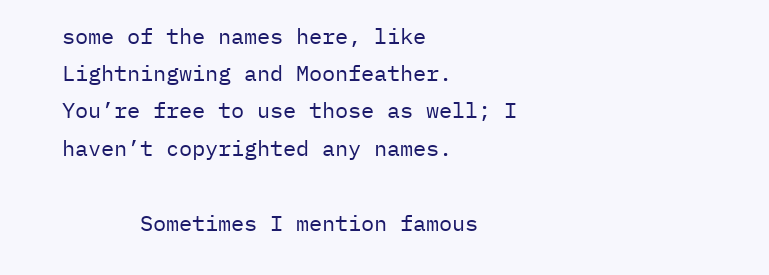some of the names here, like Lightningwing and Moonfeather. You’re free to use those as well; I haven’t copyrighted any names.

      Sometimes I mention famous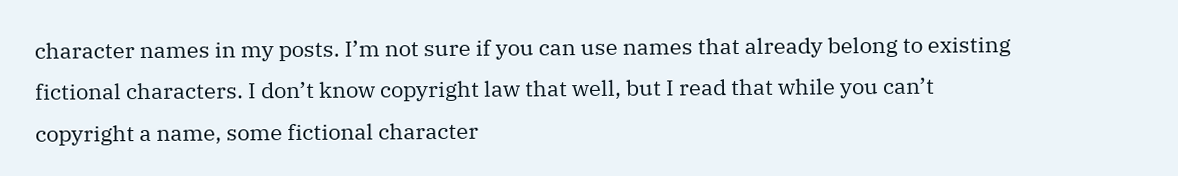character names in my posts. I’m not sure if you can use names that already belong to existing fictional characters. I don’t know copyright law that well, but I read that while you can’t copyright a name, some fictional character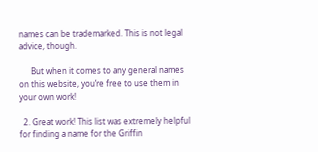names can be trademarked. This is not legal advice, though.

      But when it comes to any general names on this website, you’re free to use them in your own work!

  2. Great work! This list was extremely helpful for finding a name for the Griffin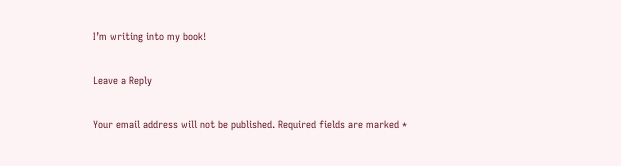I’m writing into my book!

Leave a Reply

Your email address will not be published. Required fields are marked *